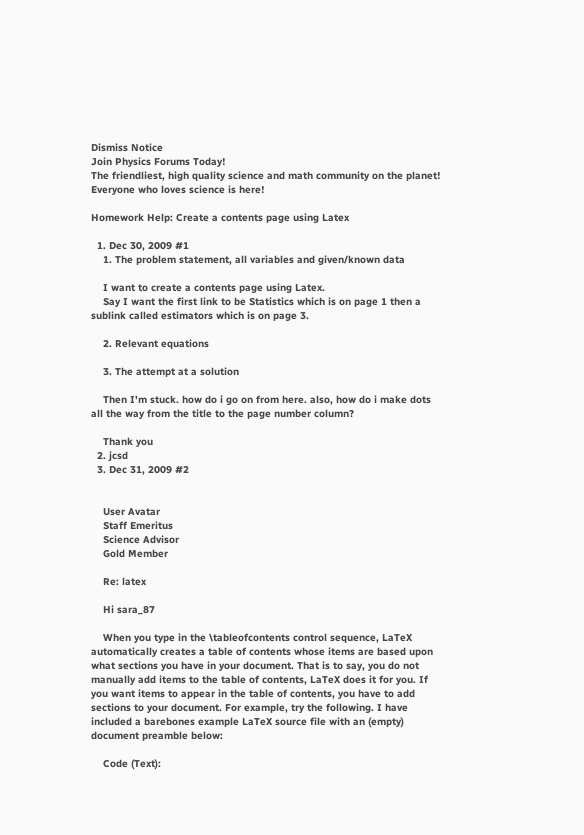Dismiss Notice
Join Physics Forums Today!
The friendliest, high quality science and math community on the planet! Everyone who loves science is here!

Homework Help: Create a contents page using Latex

  1. Dec 30, 2009 #1
    1. The problem statement, all variables and given/known data

    I want to create a contents page using Latex.
    Say I want the first link to be Statistics which is on page 1 then a sublink called estimators which is on page 3.

    2. Relevant equations

    3. The attempt at a solution

    Then I'm stuck. how do i go on from here. also, how do i make dots all the way from the title to the page number column?

    Thank you
  2. jcsd
  3. Dec 31, 2009 #2


    User Avatar
    Staff Emeritus
    Science Advisor
    Gold Member

    Re: latex

    Hi sara_87

    When you type in the \tableofcontents control sequence, LaTeX automatically creates a table of contents whose items are based upon what sections you have in your document. That is to say, you do not manually add items to the table of contents, LaTeX does it for you. If you want items to appear in the table of contents, you have to add sections to your document. For example, try the following. I have included a barebones example LaTeX source file with an (empty) document preamble below:

    Code (Text):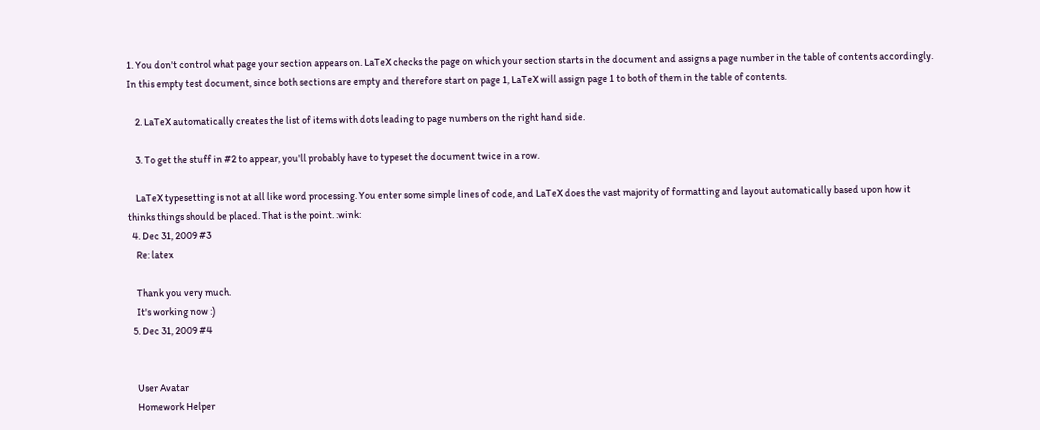1. You don't control what page your section appears on. LaTeX checks the page on which your section starts in the document and assigns a page number in the table of contents accordingly. In this empty test document, since both sections are empty and therefore start on page 1, LaTeX will assign page 1 to both of them in the table of contents.

    2. LaTeX automatically creates the list of items with dots leading to page numbers on the right hand side.

    3. To get the stuff in #2 to appear, you'll probably have to typeset the document twice in a row.

    LaTeX typesetting is not at all like word processing. You enter some simple lines of code, and LaTeX does the vast majority of formatting and layout automatically based upon how it thinks things should be placed. That is the point. :wink:
  4. Dec 31, 2009 #3
    Re: latex

    Thank you very much.
    It's working now :)
  5. Dec 31, 2009 #4


    User Avatar
    Homework Helper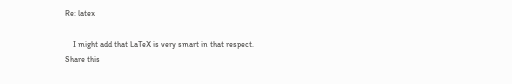Re: latex

    I might add that LaTeX is very smart in that respect.
Share this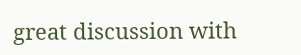great discussion with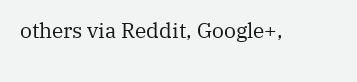others via Reddit, Google+,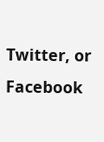Twitter, or Facebook